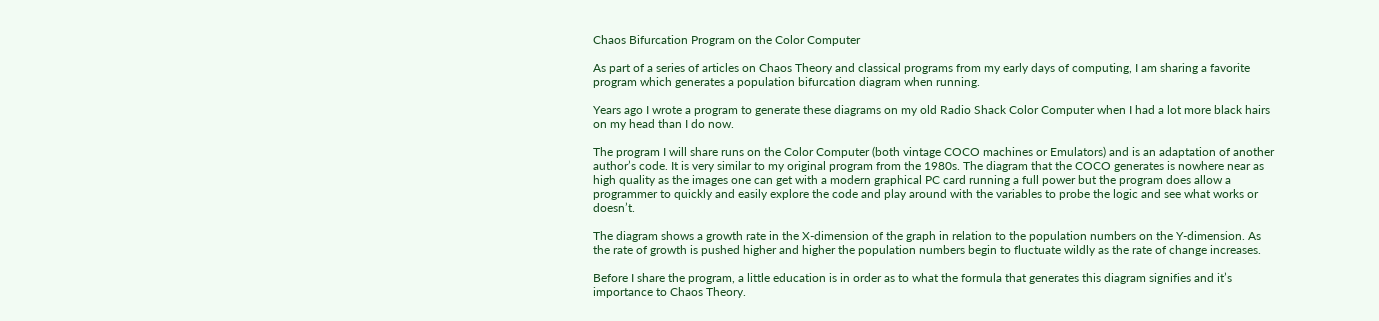Chaos Bifurcation Program on the Color Computer

As part of a series of articles on Chaos Theory and classical programs from my early days of computing, I am sharing a favorite program which generates a population bifurcation diagram when running.

Years ago I wrote a program to generate these diagrams on my old Radio Shack Color Computer when I had a lot more black hairs on my head than I do now.

The program I will share runs on the Color Computer (both vintage COCO machines or Emulators) and is an adaptation of another author’s code. It is very similar to my original program from the 1980s. The diagram that the COCO generates is nowhere near as high quality as the images one can get with a modern graphical PC card running a full power but the program does allow a programmer to quickly and easily explore the code and play around with the variables to probe the logic and see what works or doesn’t.

The diagram shows a growth rate in the X-dimension of the graph in relation to the population numbers on the Y-dimension. As the rate of growth is pushed higher and higher the population numbers begin to fluctuate wildly as the rate of change increases.

Before I share the program, a little education is in order as to what the formula that generates this diagram signifies and it’s importance to Chaos Theory.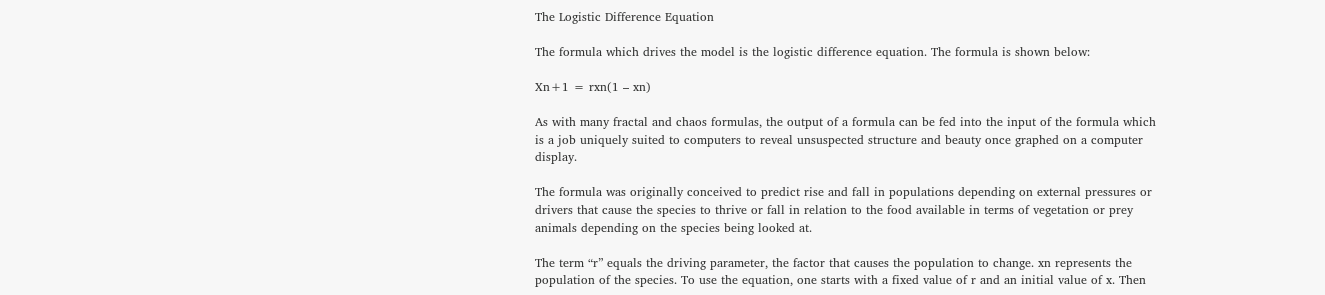The Logistic Difference Equation

The formula which drives the model is the logistic difference equation. The formula is shown below:

Xn+1 = rxn(1 – xn)

As with many fractal and chaos formulas, the output of a formula can be fed into the input of the formula which is a job uniquely suited to computers to reveal unsuspected structure and beauty once graphed on a computer display.

The formula was originally conceived to predict rise and fall in populations depending on external pressures or drivers that cause the species to thrive or fall in relation to the food available in terms of vegetation or prey animals depending on the species being looked at.

The term “r” equals the driving parameter, the factor that causes the population to change. xn represents the population of the species. To use the equation, one starts with a fixed value of r and an initial value of x. Then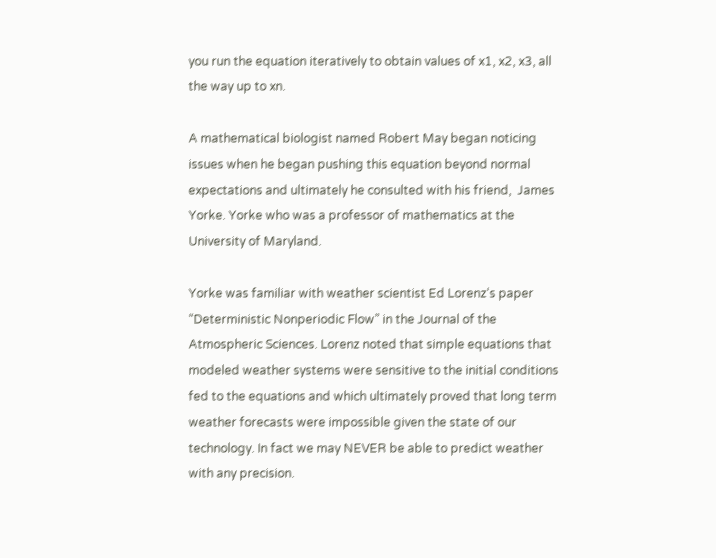you run the equation iteratively to obtain values of x1, x2, x3, all the way up to xn.

A mathematical biologist named Robert May began noticing issues when he began pushing this equation beyond normal expectations and ultimately he consulted with his friend,  James Yorke. Yorke who was a professor of mathematics at the University of Maryland.

Yorke was familiar with weather scientist Ed Lorenz‘s paper “Deterministic Nonperiodic Flow” in the Journal of the Atmospheric Sciences. Lorenz noted that simple equations that modeled weather systems were sensitive to the initial conditions fed to the equations and which ultimately proved that long term weather forecasts were impossible given the state of our technology. In fact we may NEVER be able to predict weather with any precision.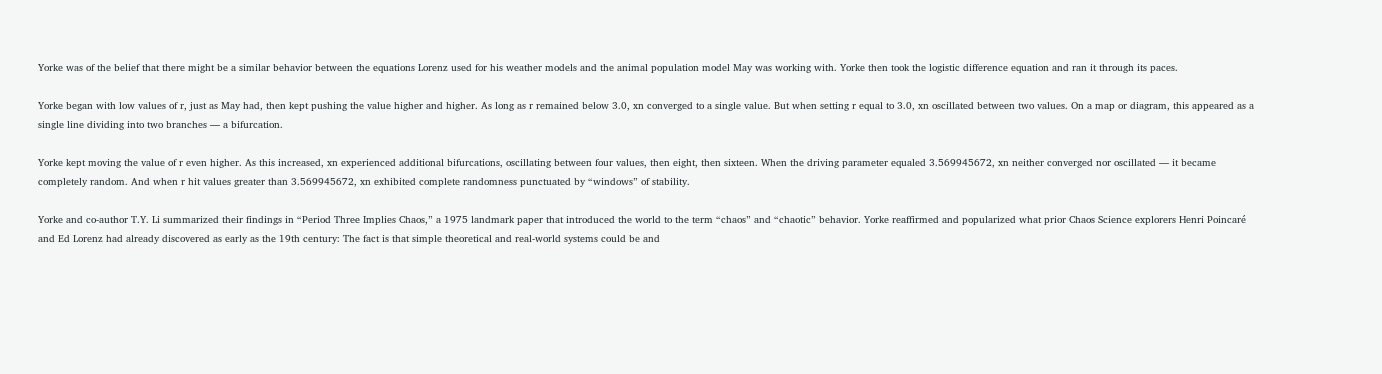Yorke was of the belief that there might be a similar behavior between the equations Lorenz used for his weather models and the animal population model May was working with. Yorke then took the logistic difference equation and ran it through its paces.

Yorke began with low values of r, just as May had, then kept pushing the value higher and higher. As long as r remained below 3.0, xn converged to a single value. But when setting r equal to 3.0, xn oscillated between two values. On a map or diagram, this appeared as a single line dividing into two branches — a bifurcation.

Yorke kept moving the value of r even higher. As this increased, xn experienced additional bifurcations, oscillating between four values, then eight, then sixteen. When the driving parameter equaled 3.569945672, xn neither converged nor oscillated — it became completely random. And when r hit values greater than 3.569945672, xn exhibited complete randomness punctuated by “windows” of stability.

Yorke and co-author T.Y. Li summarized their findings in “Period Three Implies Chaos,” a 1975 landmark paper that introduced the world to the term “chaos” and “chaotic” behavior. Yorke reaffirmed and popularized what prior Chaos Science explorers Henri Poincaré and Ed Lorenz had already discovered as early as the 19th century: The fact is that simple theoretical and real-world systems could be and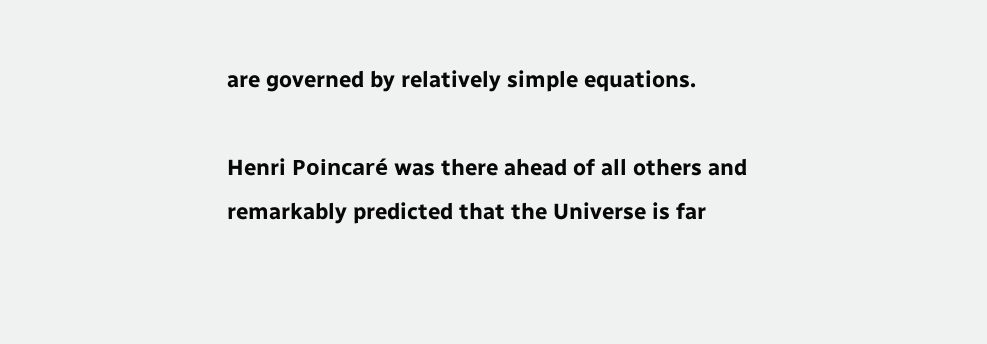are governed by relatively simple equations.

Henri Poincaré was there ahead of all others and remarkably predicted that the Universe is far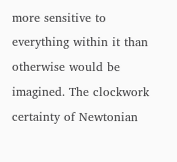more sensitive to everything within it than otherwise would be imagined. The clockwork certainty of Newtonian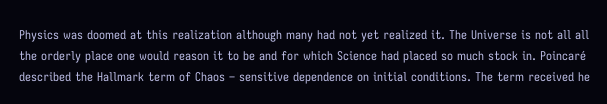Physics was doomed at this realization although many had not yet realized it. The Universe is not all all the orderly place one would reason it to be and for which Science had placed so much stock in. Poincaré described the Hallmark term of Chaos – sensitive dependence on initial conditions. The term received he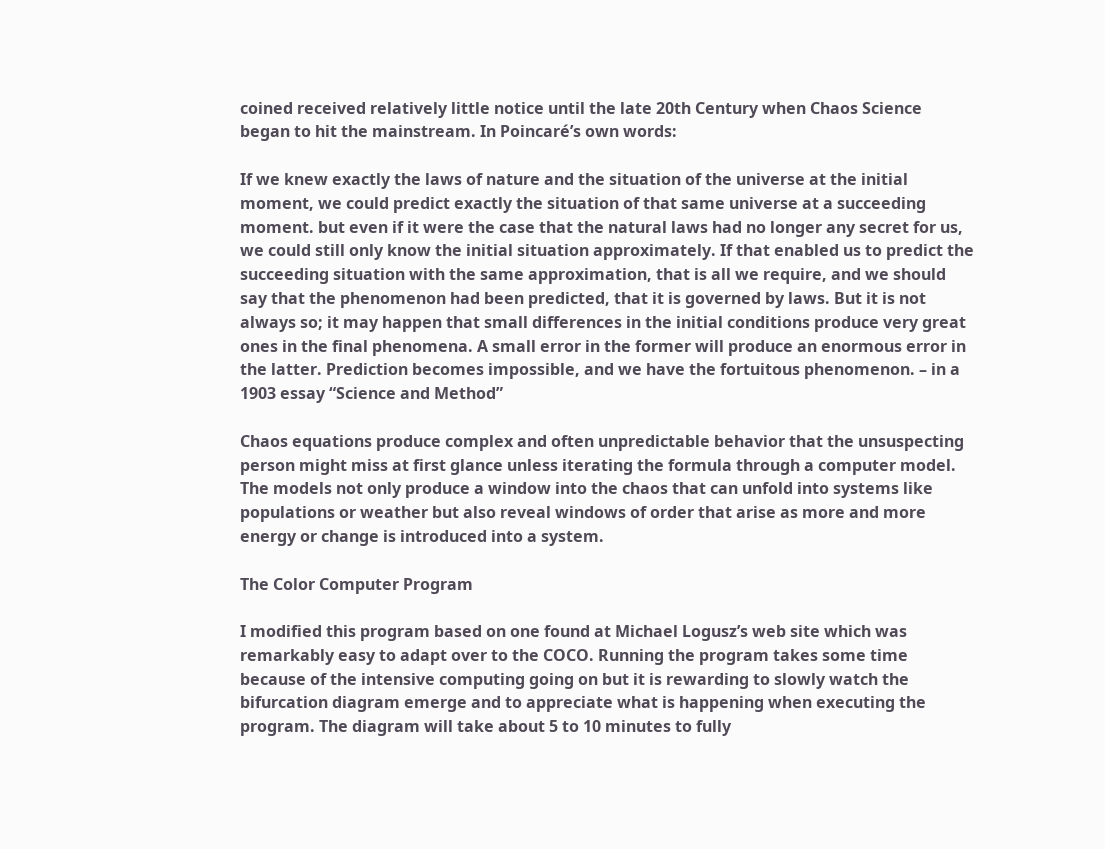coined received relatively little notice until the late 20th Century when Chaos Science began to hit the mainstream. In Poincaré’s own words:

If we knew exactly the laws of nature and the situation of the universe at the initial moment, we could predict exactly the situation of that same universe at a succeeding moment. but even if it were the case that the natural laws had no longer any secret for us, we could still only know the initial situation approximately. If that enabled us to predict the succeeding situation with the same approximation, that is all we require, and we should say that the phenomenon had been predicted, that it is governed by laws. But it is not always so; it may happen that small differences in the initial conditions produce very great ones in the final phenomena. A small error in the former will produce an enormous error in the latter. Prediction becomes impossible, and we have the fortuitous phenomenon. – in a 1903 essay “Science and Method”

Chaos equations produce complex and often unpredictable behavior that the unsuspecting person might miss at first glance unless iterating the formula through a computer model.  The models not only produce a window into the chaos that can unfold into systems like populations or weather but also reveal windows of order that arise as more and more energy or change is introduced into a system.

The Color Computer Program

I modified this program based on one found at Michael Logusz’s web site which was remarkably easy to adapt over to the COCO. Running the program takes some time because of the intensive computing going on but it is rewarding to slowly watch the bifurcation diagram emerge and to appreciate what is happening when executing the program. The diagram will take about 5 to 10 minutes to fully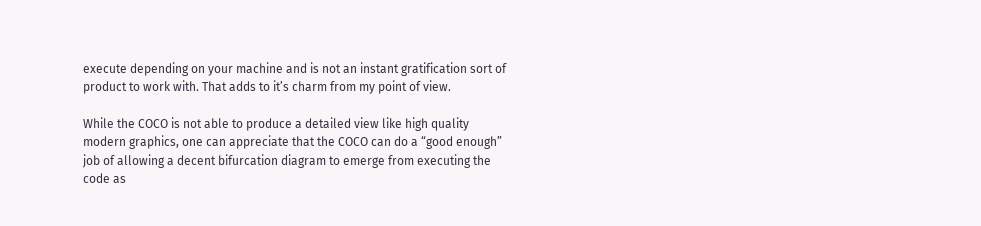execute depending on your machine and is not an instant gratification sort of product to work with. That adds to it’s charm from my point of view.

While the COCO is not able to produce a detailed view like high quality modern graphics, one can appreciate that the COCO can do a “good enough” job of allowing a decent bifurcation diagram to emerge from executing the code as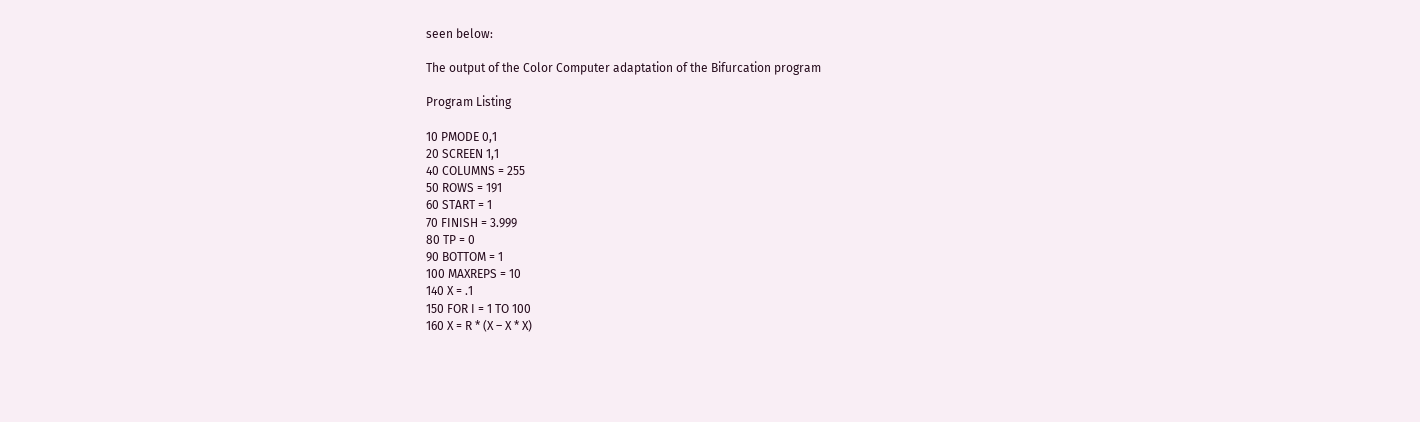seen below:

The output of the Color Computer adaptation of the Bifurcation program

Program Listing

10 PMODE 0,1
20 SCREEN 1,1
40 COLUMNS = 255
50 ROWS = 191
60 START = 1
70 FINISH = 3.999
80 TP = 0
90 BOTTOM = 1
100 MAXREPS = 10
140 X = .1
150 FOR I = 1 TO 100
160 X = R * (X – X * X)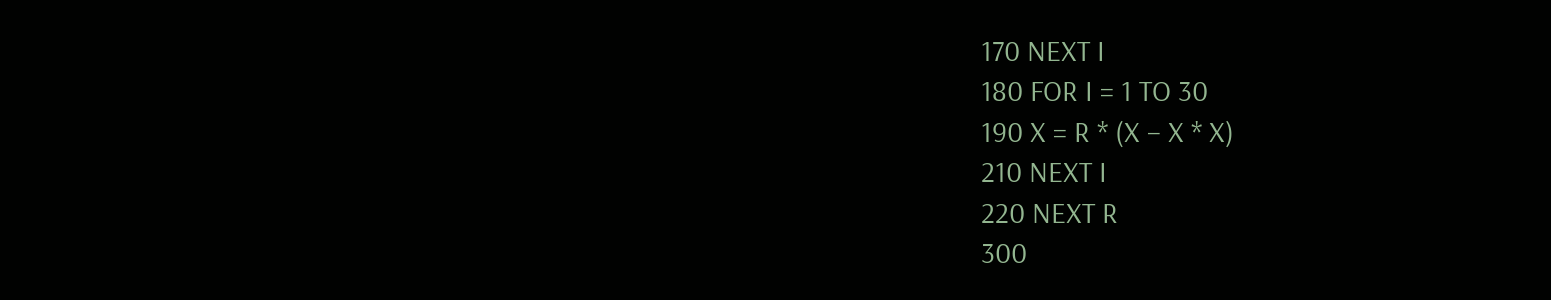170 NEXT I
180 FOR I = 1 TO 30
190 X = R * (X – X * X)
210 NEXT I
220 NEXT R
300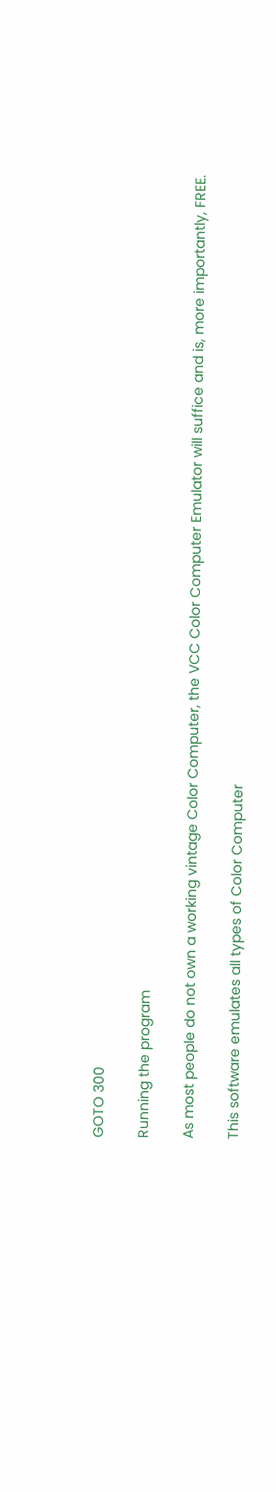GOTO 300

Running the program

As most people do not own a working vintage Color Computer, the VCC Color Computer Emulator will suffice and is, more importantly, FREE.

This software emulates all types of Color Computer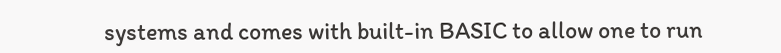systems and comes with built-in BASIC to allow one to run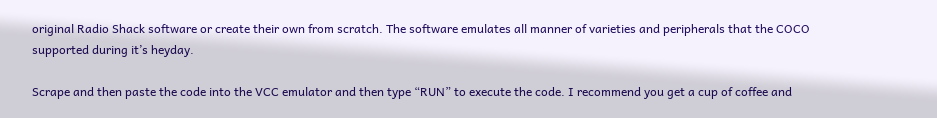original Radio Shack software or create their own from scratch. The software emulates all manner of varieties and peripherals that the COCO supported during it’s heyday.

Scrape and then paste the code into the VCC emulator and then type “RUN” to execute the code. I recommend you get a cup of coffee and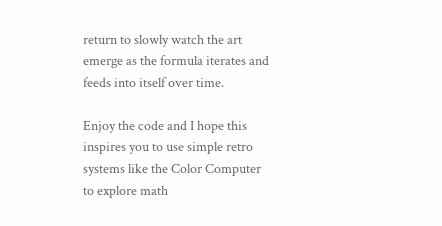return to slowly watch the art emerge as the formula iterates and feeds into itself over time.

Enjoy the code and I hope this inspires you to use simple retro systems like the Color Computer to explore math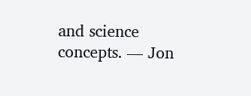and science concepts. — Jon